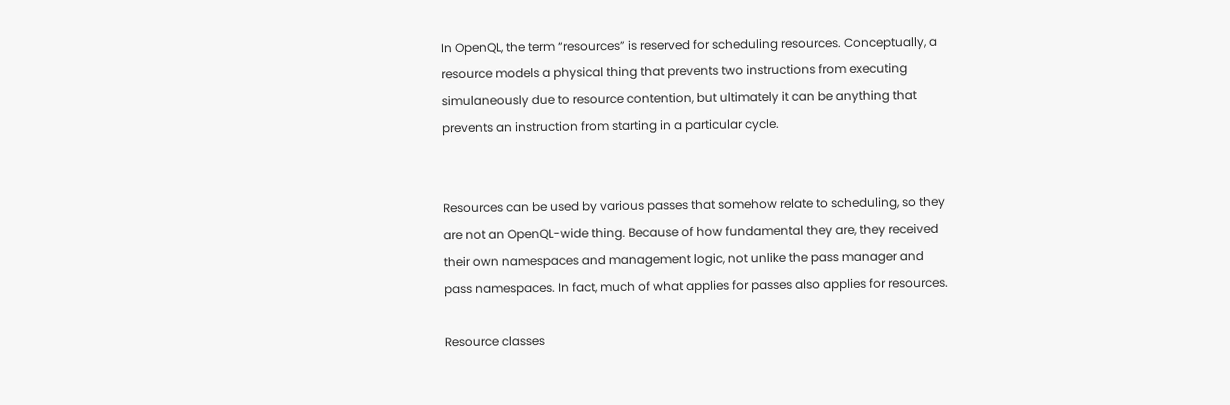In OpenQL, the term “resources” is reserved for scheduling resources. Conceptually, a resource models a physical thing that prevents two instructions from executing simulaneously due to resource contention, but ultimately it can be anything that prevents an instruction from starting in a particular cycle.


Resources can be used by various passes that somehow relate to scheduling, so they are not an OpenQL-wide thing. Because of how fundamental they are, they received their own namespaces and management logic, not unlike the pass manager and pass namespaces. In fact, much of what applies for passes also applies for resources.

Resource classes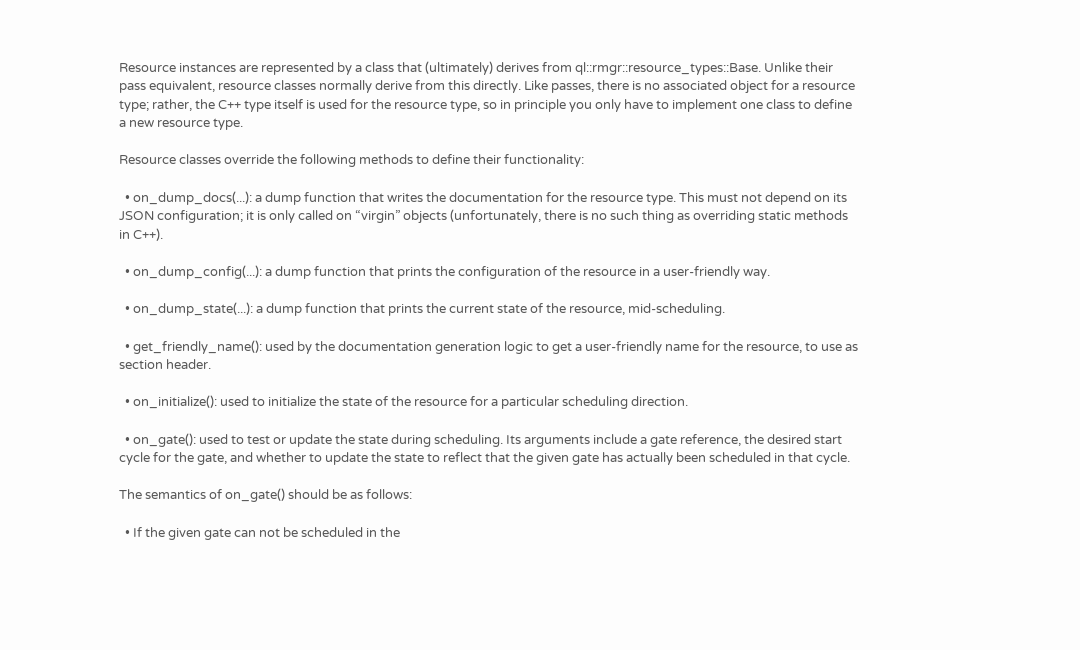Resource instances are represented by a class that (ultimately) derives from ql::rmgr::resource_types::Base. Unlike their pass equivalent, resource classes normally derive from this directly. Like passes, there is no associated object for a resource type; rather, the C++ type itself is used for the resource type, so in principle you only have to implement one class to define a new resource type.

Resource classes override the following methods to define their functionality:

  • on_dump_docs(...): a dump function that writes the documentation for the resource type. This must not depend on its JSON configuration; it is only called on “virgin” objects (unfortunately, there is no such thing as overriding static methods in C++).

  • on_dump_config(...): a dump function that prints the configuration of the resource in a user-friendly way.

  • on_dump_state(...): a dump function that prints the current state of the resource, mid-scheduling.

  • get_friendly_name(): used by the documentation generation logic to get a user-friendly name for the resource, to use as section header.

  • on_initialize(): used to initialize the state of the resource for a particular scheduling direction.

  • on_gate(): used to test or update the state during scheduling. Its arguments include a gate reference, the desired start cycle for the gate, and whether to update the state to reflect that the given gate has actually been scheduled in that cycle.

The semantics of on_gate() should be as follows:

  • If the given gate can not be scheduled in the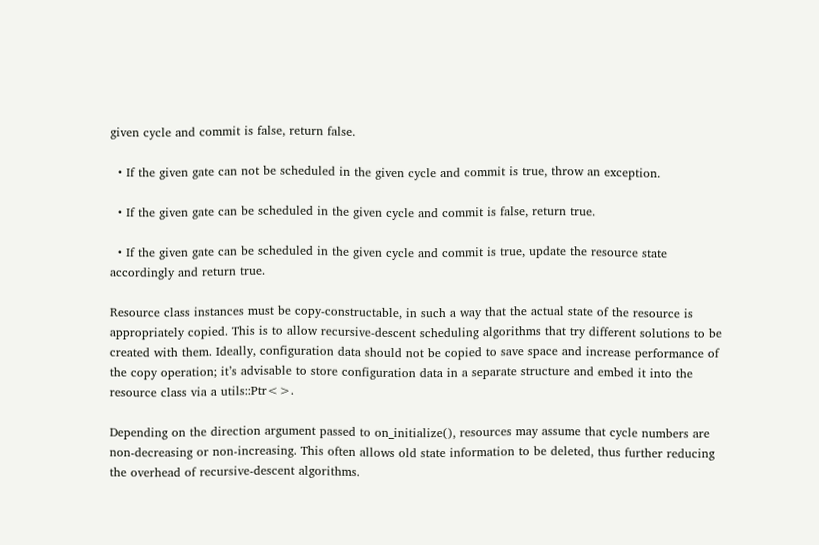given cycle and commit is false, return false.

  • If the given gate can not be scheduled in the given cycle and commit is true, throw an exception.

  • If the given gate can be scheduled in the given cycle and commit is false, return true.

  • If the given gate can be scheduled in the given cycle and commit is true, update the resource state accordingly and return true.

Resource class instances must be copy-constructable, in such a way that the actual state of the resource is appropriately copied. This is to allow recursive-descent scheduling algorithms that try different solutions to be created with them. Ideally, configuration data should not be copied to save space and increase performance of the copy operation; it’s advisable to store configuration data in a separate structure and embed it into the resource class via a utils::Ptr<>.

Depending on the direction argument passed to on_initialize(), resources may assume that cycle numbers are non-decreasing or non-increasing. This often allows old state information to be deleted, thus further reducing the overhead of recursive-descent algorithms.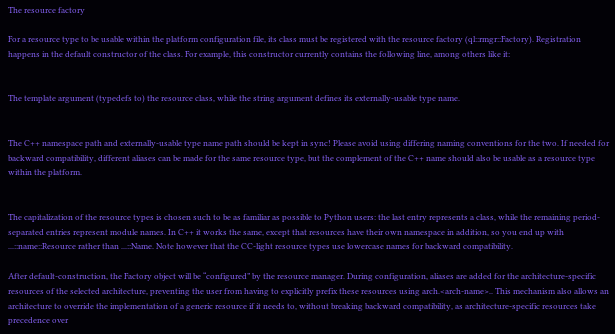The resource factory

For a resource type to be usable within the platform configuration file, its class must be registered with the resource factory (ql::rmgr::Factory). Registration happens in the default constructor of the class. For example, this constructor currently contains the following line, among others like it:


The template argument (typedefs to) the resource class, while the string argument defines its externally-usable type name.


The C++ namespace path and externally-usable type name path should be kept in sync! Please avoid using differing naming conventions for the two. If needed for backward compatibility, different aliases can be made for the same resource type, but the complement of the C++ name should also be usable as a resource type within the platform.


The capitalization of the resource types is chosen such to be as familiar as possible to Python users: the last entry represents a class, while the remaining period-separated entries represent module names. In C++ it works the same, except that resources have their own namespace in addition, so you end up with ...::name::Resource rather than ...::Name. Note however that the CC-light resource types use lowercase names for backward compatibility.

After default-construction, the Factory object will be “configured” by the resource manager. During configuration, aliases are added for the architecture-specific resources of the selected architecture, preventing the user from having to explicitly prefix these resources using arch.<arch-name>.. This mechanism also allows an architecture to override the implementation of a generic resource if it needs to, without breaking backward compatibility, as architecture-specific resources take precedence over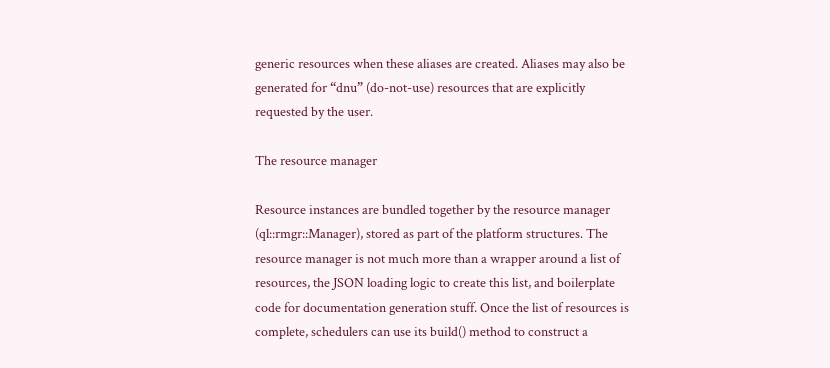generic resources when these aliases are created. Aliases may also be generated for “dnu” (do-not-use) resources that are explicitly requested by the user.

The resource manager

Resource instances are bundled together by the resource manager (ql::rmgr::Manager), stored as part of the platform structures. The resource manager is not much more than a wrapper around a list of resources, the JSON loading logic to create this list, and boilerplate code for documentation generation stuff. Once the list of resources is complete, schedulers can use its build() method to construct a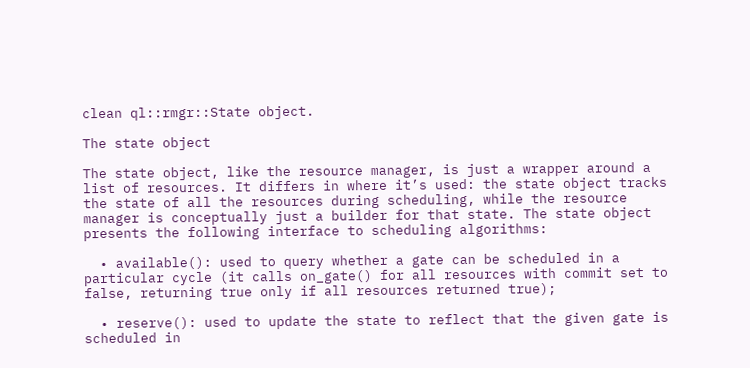clean ql::rmgr::State object.

The state object

The state object, like the resource manager, is just a wrapper around a list of resources. It differs in where it’s used: the state object tracks the state of all the resources during scheduling, while the resource manager is conceptually just a builder for that state. The state object presents the following interface to scheduling algorithms:

  • available(): used to query whether a gate can be scheduled in a particular cycle (it calls on_gate() for all resources with commit set to false, returning true only if all resources returned true);

  • reserve(): used to update the state to reflect that the given gate is scheduled in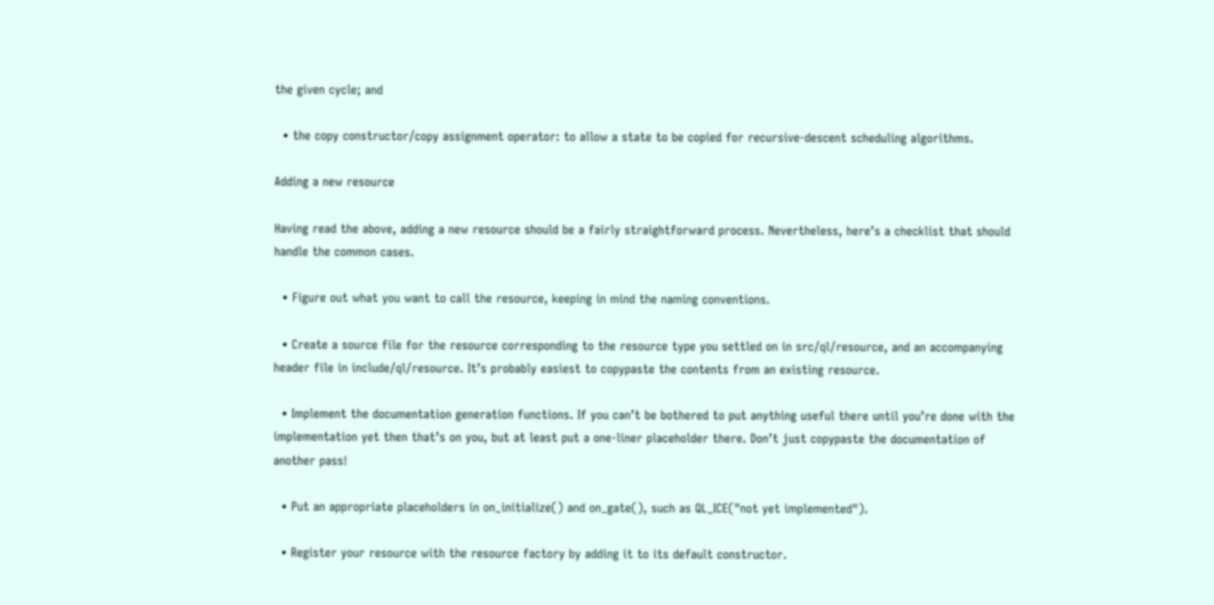the given cycle; and

  • the copy constructor/copy assignment operator: to allow a state to be copied for recursive-descent scheduling algorithms.

Adding a new resource

Having read the above, adding a new resource should be a fairly straightforward process. Nevertheless, here’s a checklist that should handle the common cases.

  • Figure out what you want to call the resource, keeping in mind the naming conventions.

  • Create a source file for the resource corresponding to the resource type you settled on in src/ql/resource, and an accompanying header file in include/ql/resource. It’s probably easiest to copypaste the contents from an existing resource.

  • Implement the documentation generation functions. If you can’t be bothered to put anything useful there until you’re done with the implementation yet then that’s on you, but at least put a one-liner placeholder there. Don’t just copypaste the documentation of another pass!

  • Put an appropriate placeholders in on_initialize() and on_gate(), such as QL_ICE("not yet implemented").

  • Register your resource with the resource factory by adding it to its default constructor.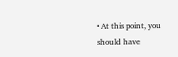• At this point, you should have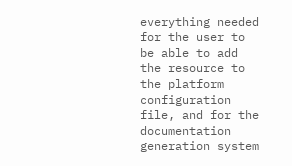everything needed for the user to be able to add the resource to the platform configuration file, and for the documentation generation system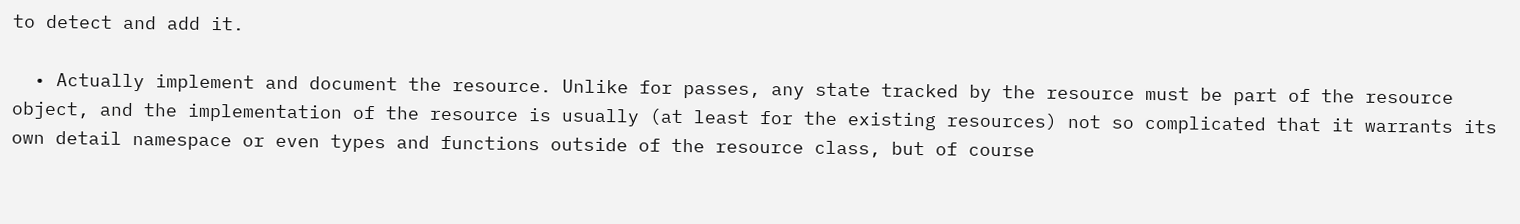to detect and add it.

  • Actually implement and document the resource. Unlike for passes, any state tracked by the resource must be part of the resource object, and the implementation of the resource is usually (at least for the existing resources) not so complicated that it warrants its own detail namespace or even types and functions outside of the resource class, but of course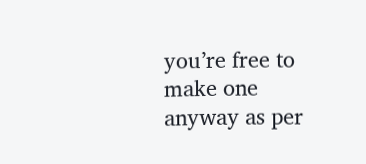you’re free to make one anyway as per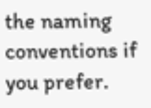the naming conventions if you prefer.